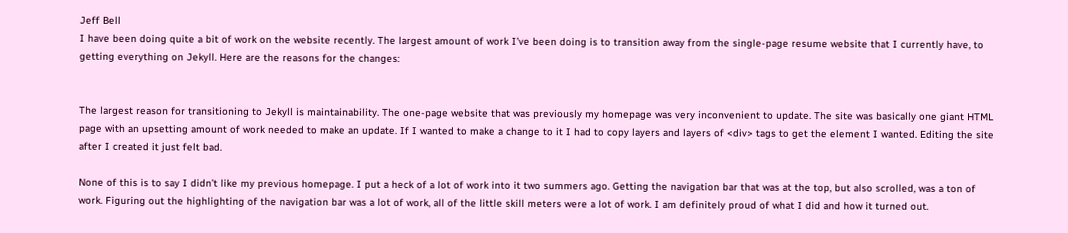Jeff Bell
I have been doing quite a bit of work on the website recently. The largest amount of work I’ve been doing is to transition away from the single-page resume website that I currently have, to getting everything on Jekyll. Here are the reasons for the changes:


The largest reason for transitioning to Jekyll is maintainability. The one-page website that was previously my homepage was very inconvenient to update. The site was basically one giant HTML page with an upsetting amount of work needed to make an update. If I wanted to make a change to it I had to copy layers and layers of <div> tags to get the element I wanted. Editing the site after I created it just felt bad.

None of this is to say I didn’t like my previous homepage. I put a heck of a lot of work into it two summers ago. Getting the navigation bar that was at the top, but also scrolled, was a ton of work. Figuring out the highlighting of the navigation bar was a lot of work, all of the little skill meters were a lot of work. I am definitely proud of what I did and how it turned out.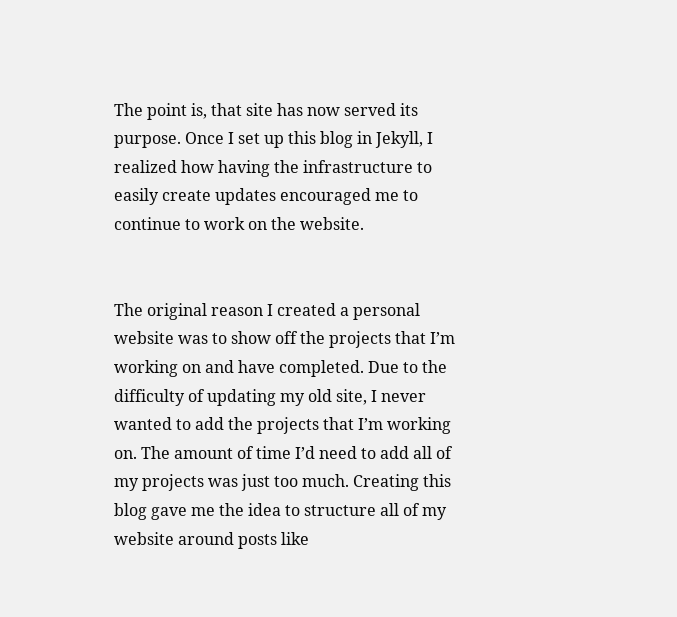The point is, that site has now served its purpose. Once I set up this blog in Jekyll, I realized how having the infrastructure to easily create updates encouraged me to continue to work on the website.


The original reason I created a personal website was to show off the projects that I’m working on and have completed. Due to the difficulty of updating my old site, I never wanted to add the projects that I’m working on. The amount of time I’d need to add all of my projects was just too much. Creating this blog gave me the idea to structure all of my website around posts like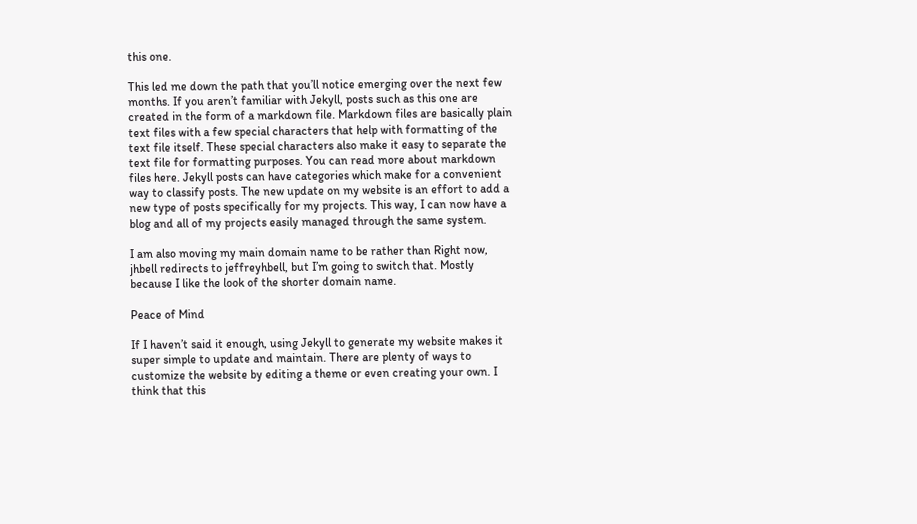this one.

This led me down the path that you’ll notice emerging over the next few months. If you aren’t familiar with Jekyll, posts such as this one are created in the form of a markdown file. Markdown files are basically plain text files with a few special characters that help with formatting of the text file itself. These special characters also make it easy to separate the text file for formatting purposes. You can read more about markdown files here. Jekyll posts can have categories which make for a convenient way to classify posts. The new update on my website is an effort to add a new type of posts specifically for my projects. This way, I can now have a blog and all of my projects easily managed through the same system.

I am also moving my main domain name to be rather than Right now, jhbell redirects to jeffreyhbell, but I’m going to switch that. Mostly because I like the look of the shorter domain name.

Peace of Mind

If I haven’t said it enough, using Jekyll to generate my website makes it super simple to update and maintain. There are plenty of ways to customize the website by editing a theme or even creating your own. I think that this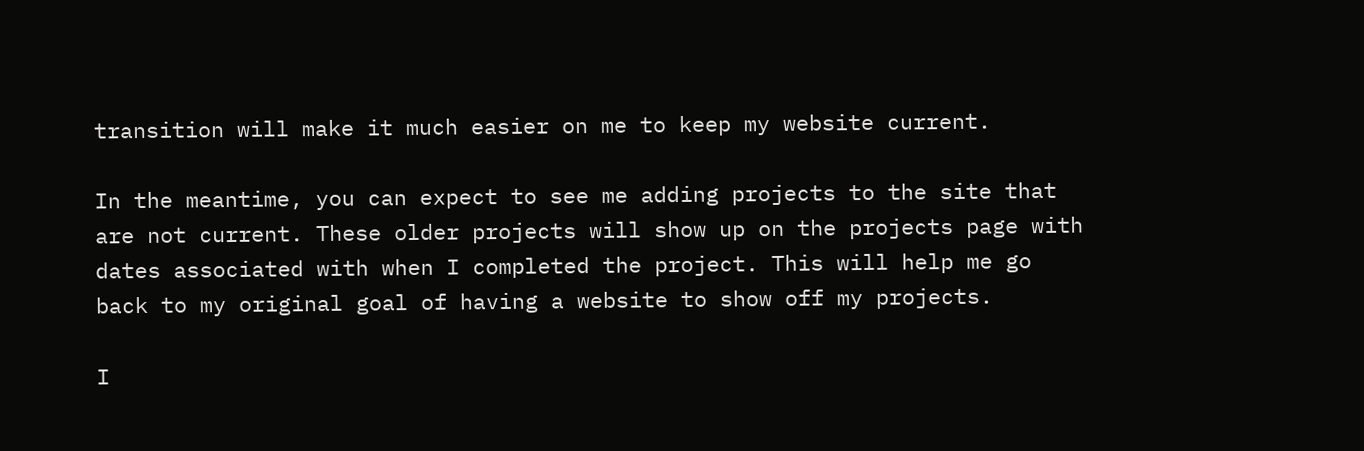transition will make it much easier on me to keep my website current.

In the meantime, you can expect to see me adding projects to the site that are not current. These older projects will show up on the projects page with dates associated with when I completed the project. This will help me go back to my original goal of having a website to show off my projects.

I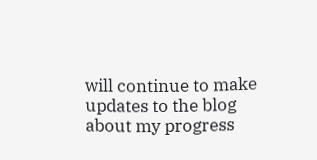will continue to make updates to the blog about my progress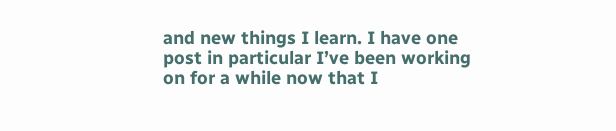and new things I learn. I have one post in particular I’ve been working on for a while now that I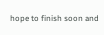hope to finish soon and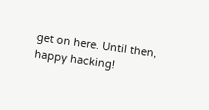get on here. Until then, happy hacking!